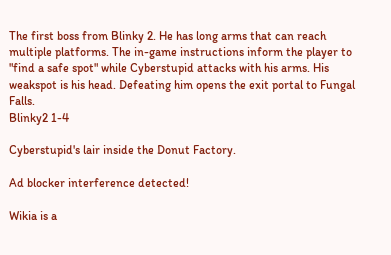The first boss from Blinky 2. He has long arms that can reach multiple platforms. The in-game instructions inform the player to "find a safe spot" while Cyberstupid attacks with his arms. His weakspot is his head. Defeating him opens the exit portal to Fungal Falls.
Blinky2 1-4

Cyberstupid's lair inside the Donut Factory.

Ad blocker interference detected!

Wikia is a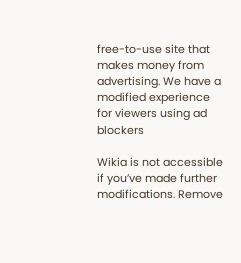free-to-use site that makes money from advertising. We have a modified experience for viewers using ad blockers

Wikia is not accessible if you’ve made further modifications. Remove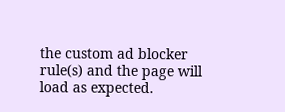the custom ad blocker rule(s) and the page will load as expected.